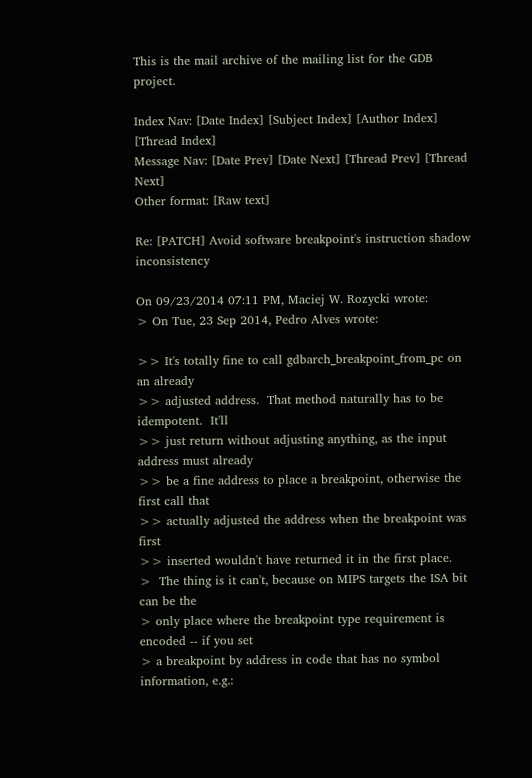This is the mail archive of the mailing list for the GDB project.

Index Nav: [Date Index] [Subject Index] [Author Index] [Thread Index]
Message Nav: [Date Prev] [Date Next] [Thread Prev] [Thread Next]
Other format: [Raw text]

Re: [PATCH] Avoid software breakpoint's instruction shadow inconsistency

On 09/23/2014 07:11 PM, Maciej W. Rozycki wrote:
> On Tue, 23 Sep 2014, Pedro Alves wrote:

>> It's totally fine to call gdbarch_breakpoint_from_pc on an already
>> adjusted address.  That method naturally has to be idempotent.  It'll
>> just return without adjusting anything, as the input address must already
>> be a fine address to place a breakpoint, otherwise the first call that
>> actually adjusted the address when the breakpoint was first
>> inserted wouldn't have returned it in the first place.
>  The thing is it can't, because on MIPS targets the ISA bit can be the
> only place where the breakpoint type requirement is encoded -- if you set
> a breakpoint by address in code that has no symbol information, e.g.: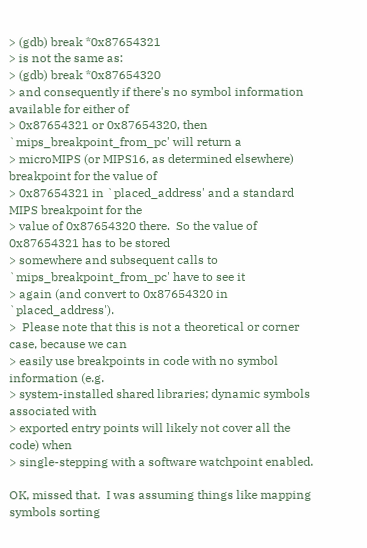> (gdb) break *0x87654321
> is not the same as:
> (gdb) break *0x87654320
> and consequently if there's no symbol information available for either of
> 0x87654321 or 0x87654320, then `mips_breakpoint_from_pc' will return a
> microMIPS (or MIPS16, as determined elsewhere) breakpoint for the value of
> 0x87654321 in `placed_address' and a standard MIPS breakpoint for the
> value of 0x87654320 there.  So the value of 0x87654321 has to be stored
> somewhere and subsequent calls to `mips_breakpoint_from_pc' have to see it
> again (and convert to 0x87654320 in `placed_address').
>  Please note that this is not a theoretical or corner case, because we can
> easily use breakpoints in code with no symbol information (e.g.
> system-installed shared libraries; dynamic symbols associated with
> exported entry points will likely not cover all the code) when
> single-stepping with a software watchpoint enabled.

OK, missed that.  I was assuming things like mapping symbols sorting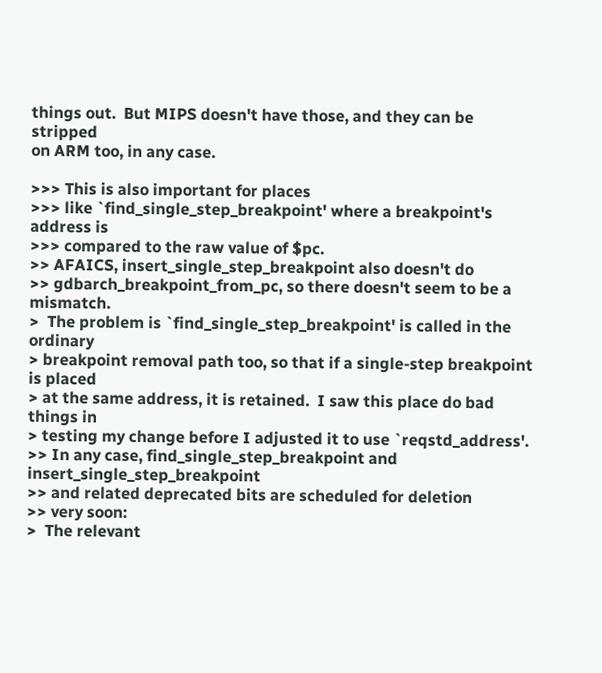things out.  But MIPS doesn't have those, and they can be stripped
on ARM too, in any case.

>>> This is also important for places
>>> like `find_single_step_breakpoint' where a breakpoint's address is
>>> compared to the raw value of $pc.
>> AFAICS, insert_single_step_breakpoint also doesn't do
>> gdbarch_breakpoint_from_pc, so there doesn't seem to be a mismatch.
>  The problem is `find_single_step_breakpoint' is called in the ordinary
> breakpoint removal path too, so that if a single-step breakpoint is placed
> at the same address, it is retained.  I saw this place do bad things in
> testing my change before I adjusted it to use `reqstd_address'.
>> In any case, find_single_step_breakpoint and insert_single_step_breakpoint
>> and related deprecated bits are scheduled for deletion
>> very soon:
>  The relevant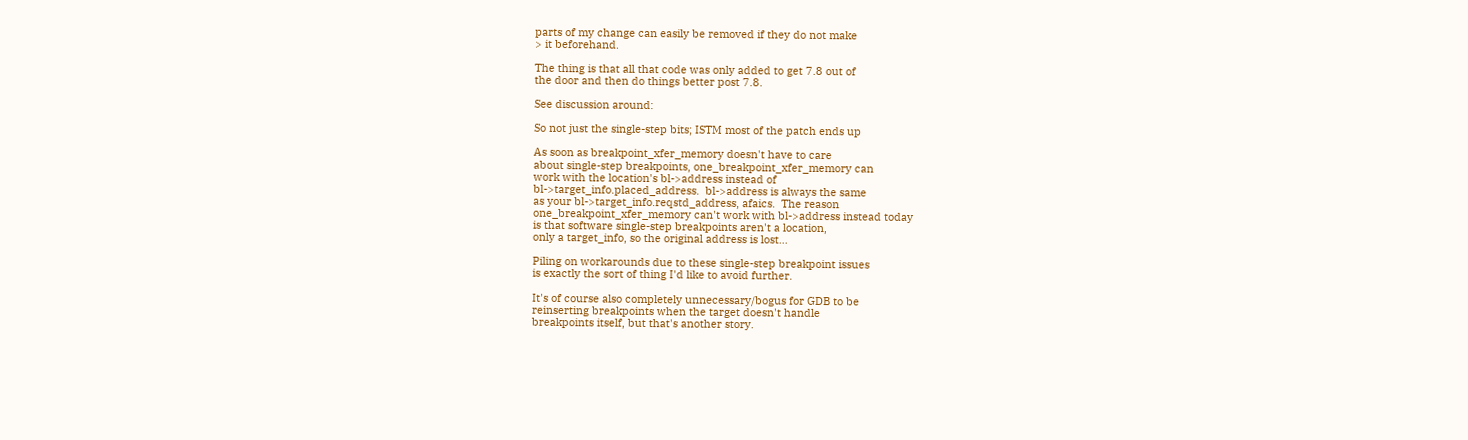parts of my change can easily be removed if they do not make
> it beforehand.

The thing is that all that code was only added to get 7.8 out of
the door and then do things better post 7.8.

See discussion around:

So not just the single-step bits; ISTM most of the patch ends up

As soon as breakpoint_xfer_memory doesn't have to care
about single-step breakpoints, one_breakpoint_xfer_memory can
work with the location's bl->address instead of
bl->target_info.placed_address.  bl->address is always the same
as your bl->target_info.reqstd_address, afaics.  The reason
one_breakpoint_xfer_memory can't work with bl->address instead today
is that software single-step breakpoints aren't a location,
only a target_info, so the original address is lost...

Piling on workarounds due to these single-step breakpoint issues
is exactly the sort of thing I'd like to avoid further.

It's of course also completely unnecessary/bogus for GDB to be
reinserting breakpoints when the target doesn't handle
breakpoints itself, but that's another story.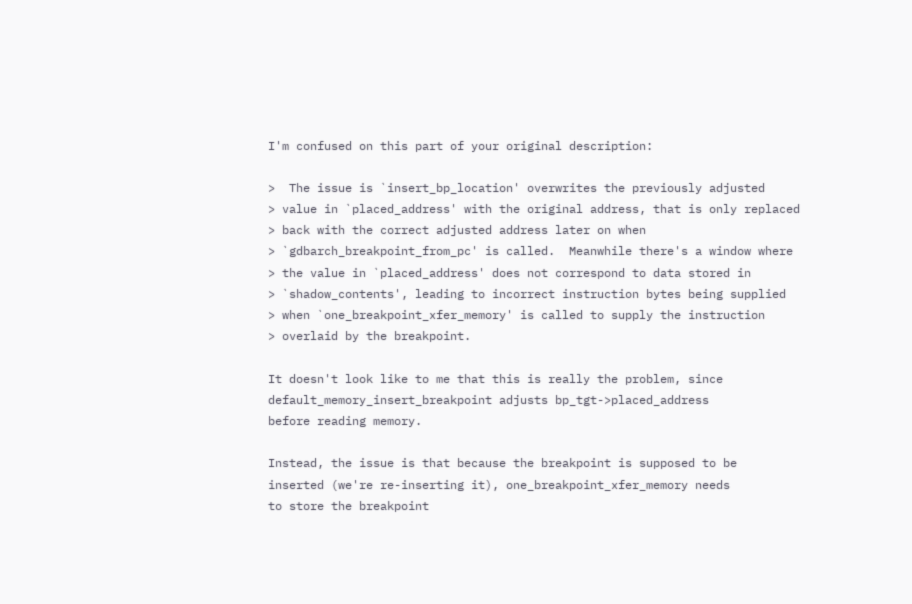I'm confused on this part of your original description:

>  The issue is `insert_bp_location' overwrites the previously adjusted
> value in `placed_address' with the original address, that is only replaced
> back with the correct adjusted address later on when
> `gdbarch_breakpoint_from_pc' is called.  Meanwhile there's a window where
> the value in `placed_address' does not correspond to data stored in
> `shadow_contents', leading to incorrect instruction bytes being supplied
> when `one_breakpoint_xfer_memory' is called to supply the instruction
> overlaid by the breakpoint.

It doesn't look like to me that this is really the problem, since
default_memory_insert_breakpoint adjusts bp_tgt->placed_address
before reading memory.

Instead, the issue is that because the breakpoint is supposed to be
inserted (we're re-inserting it), one_breakpoint_xfer_memory needs
to store the breakpoint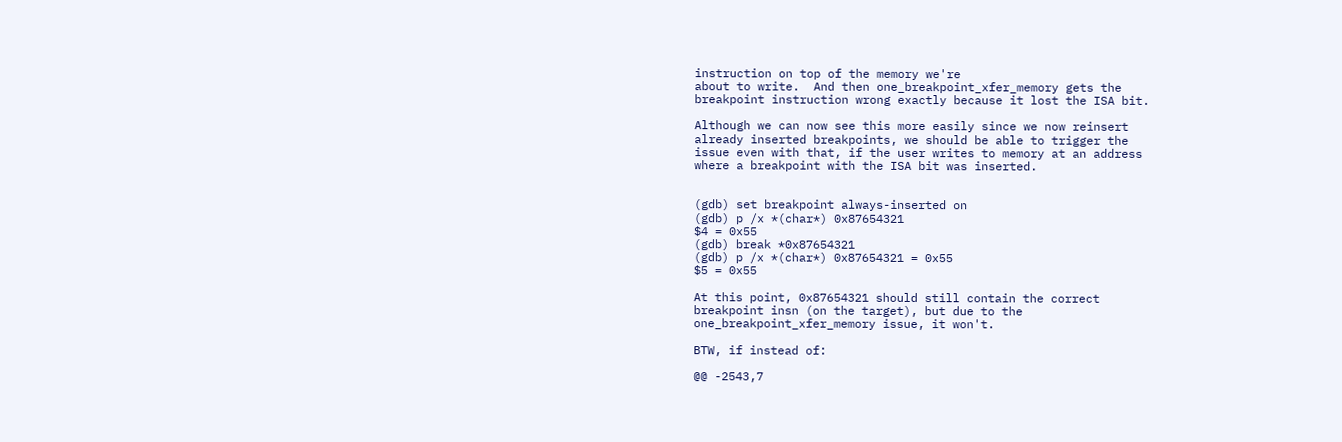instruction on top of the memory we're
about to write.  And then one_breakpoint_xfer_memory gets the
breakpoint instruction wrong exactly because it lost the ISA bit.

Although we can now see this more easily since we now reinsert
already inserted breakpoints, we should be able to trigger the
issue even with that, if the user writes to memory at an address
where a breakpoint with the ISA bit was inserted.


(gdb) set breakpoint always-inserted on
(gdb) p /x *(char*) 0x87654321
$4 = 0x55
(gdb) break *0x87654321
(gdb) p /x *(char*) 0x87654321 = 0x55
$5 = 0x55

At this point, 0x87654321 should still contain the correct
breakpoint insn (on the target), but due to the
one_breakpoint_xfer_memory issue, it won't.

BTW, if instead of:

@@ -2543,7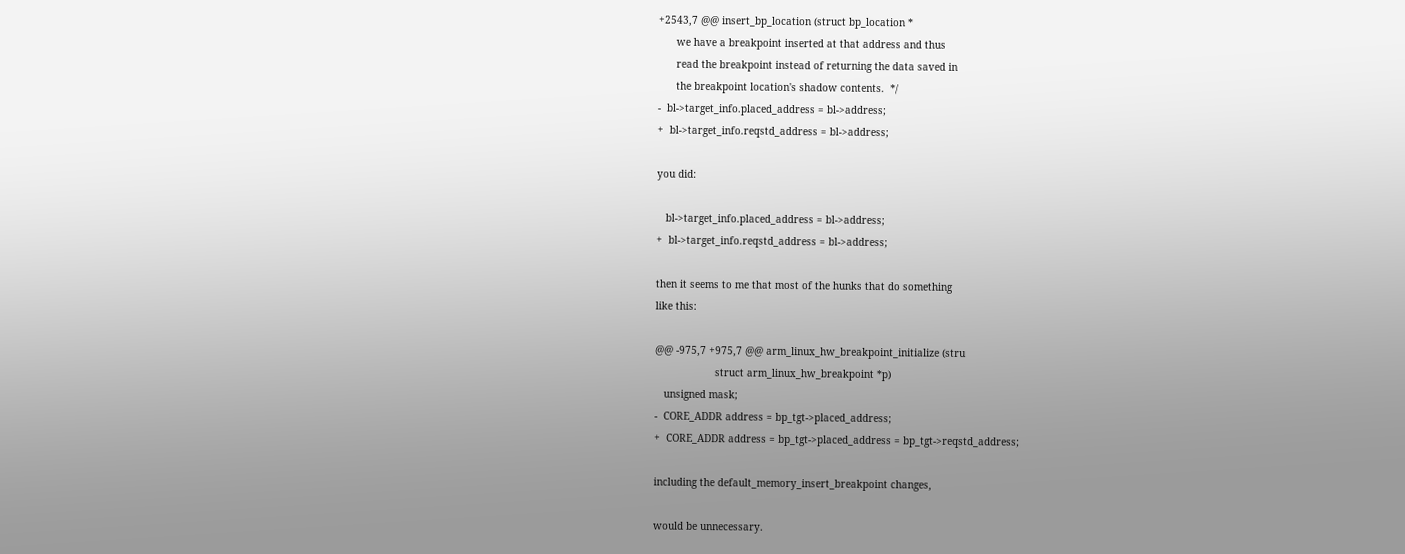+2543,7 @@ insert_bp_location (struct bp_location *
      we have a breakpoint inserted at that address and thus
      read the breakpoint instead of returning the data saved in
      the breakpoint location's shadow contents.  */
-  bl->target_info.placed_address = bl->address;
+  bl->target_info.reqstd_address = bl->address;

you did:

   bl->target_info.placed_address = bl->address;
+  bl->target_info.reqstd_address = bl->address;

then it seems to me that most of the hunks that do something
like this:

@@ -975,7 +975,7 @@ arm_linux_hw_breakpoint_initialize (stru
                    struct arm_linux_hw_breakpoint *p)
   unsigned mask;
-  CORE_ADDR address = bp_tgt->placed_address;
+  CORE_ADDR address = bp_tgt->placed_address = bp_tgt->reqstd_address;

including the default_memory_insert_breakpoint changes,

would be unnecessary.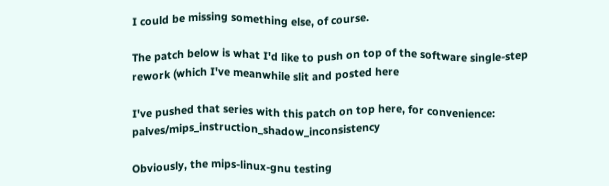I could be missing something else, of course.

The patch below is what I'd like to push on top of the software single-step
rework (which I've meanwhile slit and posted here

I've pushed that series with this patch on top here, for convenience: palves/mips_instruction_shadow_inconsistency

Obviously, the mips-linux-gnu testing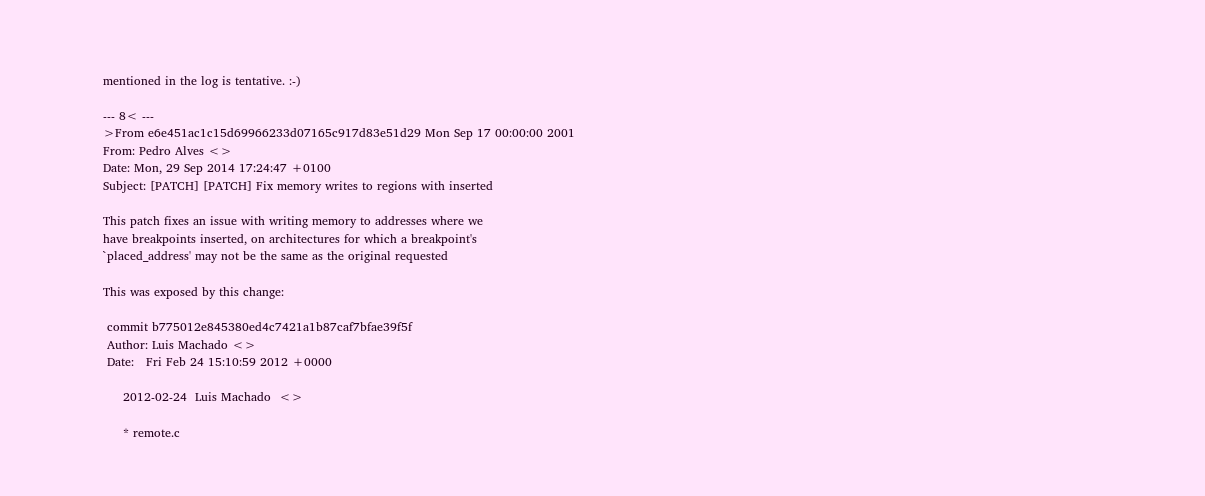mentioned in the log is tentative. :-)

--- 8< ---
>From e6e451ac1c15d69966233d07165c917d83e51d29 Mon Sep 17 00:00:00 2001
From: Pedro Alves <>
Date: Mon, 29 Sep 2014 17:24:47 +0100
Subject: [PATCH] [PATCH] Fix memory writes to regions with inserted

This patch fixes an issue with writing memory to addresses where we
have breakpoints inserted, on architectures for which a breakpoint's
`placed_address' may not be the same as the original requested

This was exposed by this change:

 commit b775012e845380ed4c7421a1b87caf7bfae39f5f
 Author: Luis Machado <>
 Date:   Fri Feb 24 15:10:59 2012 +0000

     2012-02-24  Luis Machado  <>

     * remote.c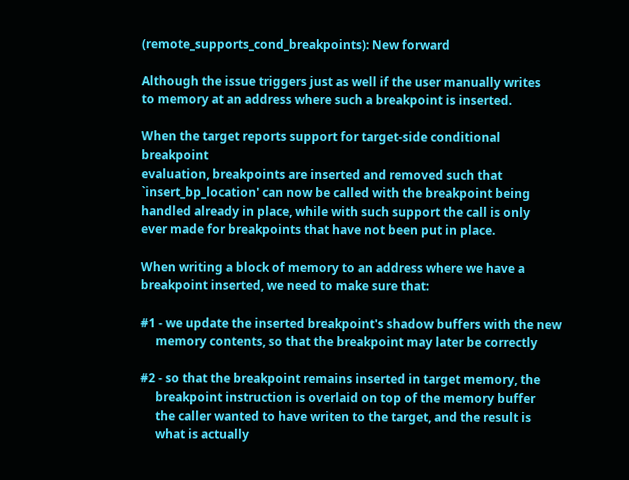(remote_supports_cond_breakpoints): New forward

Although the issue triggers just as well if the user manually writes
to memory at an address where such a breakpoint is inserted.

When the target reports support for target-side conditional breakpoint
evaluation, breakpoints are inserted and removed such that
`insert_bp_location' can now be called with the breakpoint being
handled already in place, while with such support the call is only
ever made for breakpoints that have not been put in place.

When writing a block of memory to an address where we have a
breakpoint inserted, we need to make sure that:

#1 - we update the inserted breakpoint's shadow buffers with the new
     memory contents, so that the breakpoint may later be correctly

#2 - so that the breakpoint remains inserted in target memory, the
     breakpoint instruction is overlaid on top of the memory buffer
     the caller wanted to have writen to the target, and the result is
     what is actually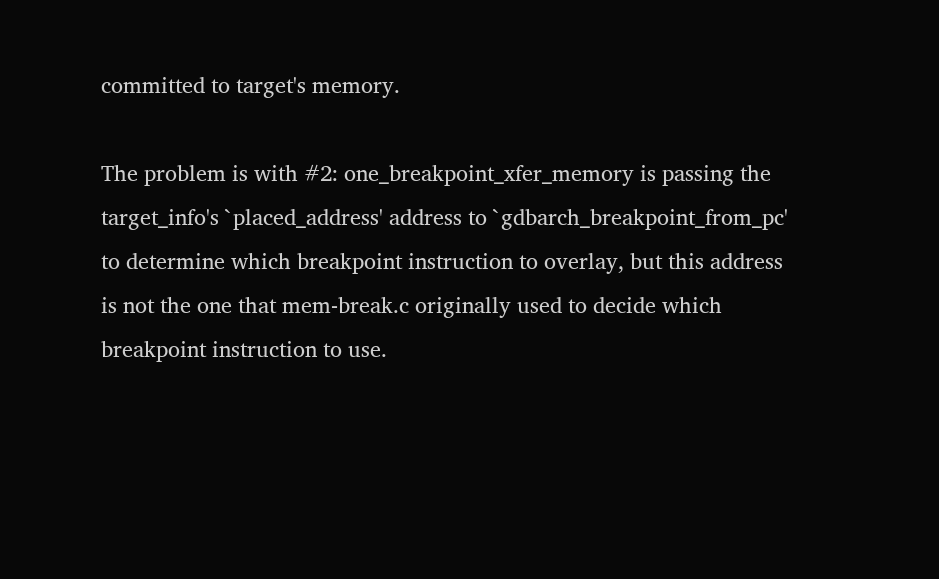committed to target's memory.

The problem is with #2: one_breakpoint_xfer_memory is passing the
target_info's `placed_address' address to `gdbarch_breakpoint_from_pc'
to determine which breakpoint instruction to overlay, but this address
is not the one that mem-break.c originally used to decide which
breakpoint instruction to use.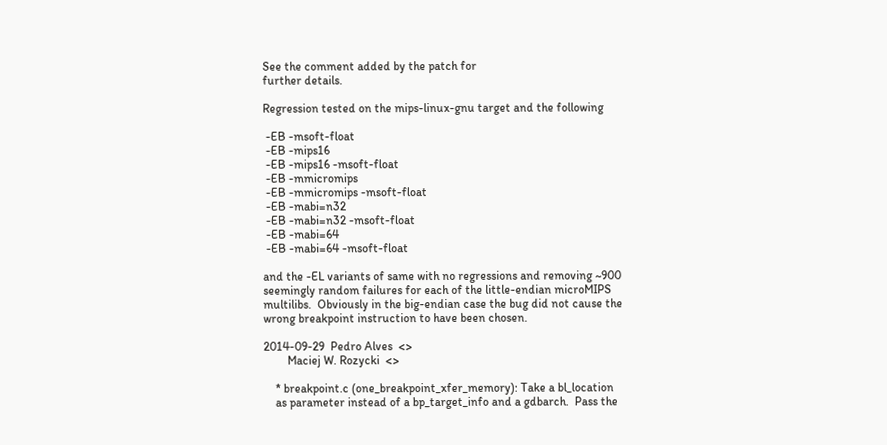See the comment added by the patch for
further details.

Regression tested on the mips-linux-gnu target and the following

 -EB -msoft-float
 -EB -mips16
 -EB -mips16 -msoft-float
 -EB -mmicromips
 -EB -mmicromips -msoft-float
 -EB -mabi=n32
 -EB -mabi=n32 -msoft-float
 -EB -mabi=64
 -EB -mabi=64 -msoft-float

and the -EL variants of same with no regressions and removing ~900
seemingly random failures for each of the little-endian microMIPS
multilibs.  Obviously in the big-endian case the bug did not cause the
wrong breakpoint instruction to have been chosen.

2014-09-29  Pedro Alves  <>
        Maciej W. Rozycki  <>

    * breakpoint.c (one_breakpoint_xfer_memory): Take a bl_location
    as parameter instead of a bp_target_info and a gdbarch.  Pass the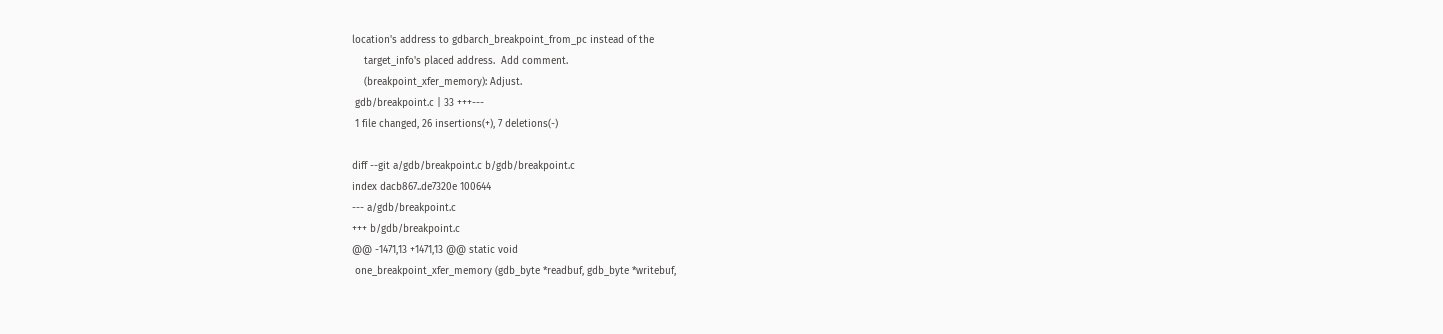location's address to gdbarch_breakpoint_from_pc instead of the
    target_info's placed address.  Add comment.
    (breakpoint_xfer_memory): Adjust.
 gdb/breakpoint.c | 33 +++---
 1 file changed, 26 insertions(+), 7 deletions(-)

diff --git a/gdb/breakpoint.c b/gdb/breakpoint.c
index dacb867..de7320e 100644
--- a/gdb/breakpoint.c
+++ b/gdb/breakpoint.c
@@ -1471,13 +1471,13 @@ static void
 one_breakpoint_xfer_memory (gdb_byte *readbuf, gdb_byte *writebuf,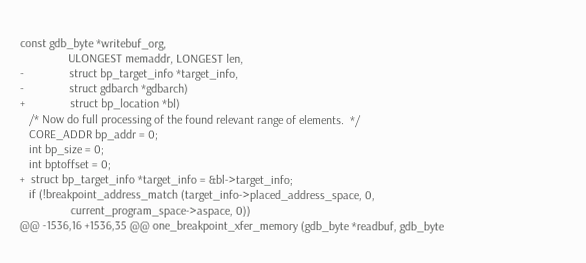const gdb_byte *writebuf_org,
                ULONGEST memaddr, LONGEST len,
-               struct bp_target_info *target_info,
-               struct gdbarch *gdbarch)
+               struct bp_location *bl)
   /* Now do full processing of the found relevant range of elements.  */
   CORE_ADDR bp_addr = 0;
   int bp_size = 0;
   int bptoffset = 0;
+  struct bp_target_info *target_info = &bl->target_info;
   if (!breakpoint_address_match (target_info->placed_address_space, 0,
                 current_program_space->aspace, 0))
@@ -1536,16 +1536,35 @@ one_breakpoint_xfer_memory (gdb_byte *readbuf, gdb_byte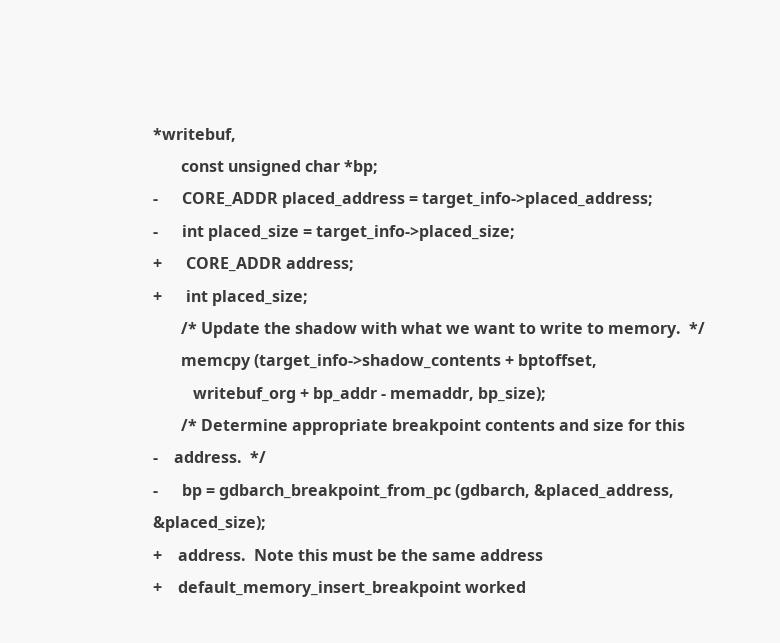*writebuf,
       const unsigned char *bp;
-      CORE_ADDR placed_address = target_info->placed_address;
-      int placed_size = target_info->placed_size;
+      CORE_ADDR address;
+      int placed_size;
       /* Update the shadow with what we want to write to memory.  */
       memcpy (target_info->shadow_contents + bptoffset,
          writebuf_org + bp_addr - memaddr, bp_size);
       /* Determine appropriate breakpoint contents and size for this
-    address.  */
-      bp = gdbarch_breakpoint_from_pc (gdbarch, &placed_address, &placed_size);
+    address.  Note this must be the same address
+    default_memory_insert_breakpoint worked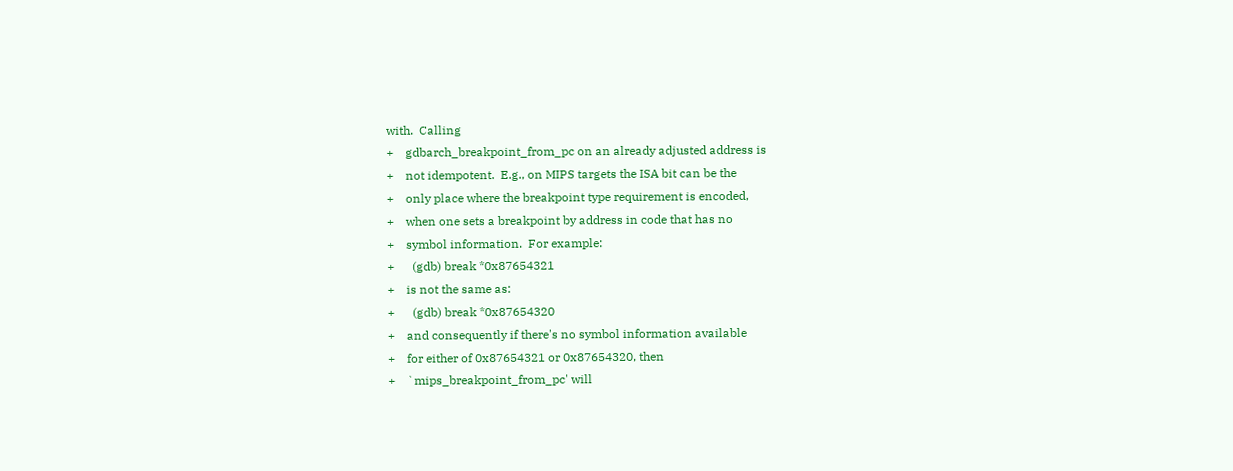with.  Calling
+    gdbarch_breakpoint_from_pc on an already adjusted address is
+    not idempotent.  E.g., on MIPS targets the ISA bit can be the
+    only place where the breakpoint type requirement is encoded,
+    when one sets a breakpoint by address in code that has no
+    symbol information.  For example:
+      (gdb) break *0x87654321
+    is not the same as:
+      (gdb) break *0x87654320
+    and consequently if there's no symbol information available
+    for either of 0x87654321 or 0x87654320, then
+    `mips_breakpoint_from_pc' will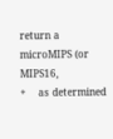return a microMIPS (or MIPS16,
+    as determined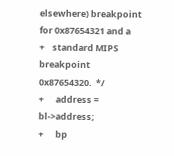elsewhere) breakpoint for 0x87654321 and a
+    standard MIPS breakpoint 0x87654320.  */
+      address = bl->address;
+      bp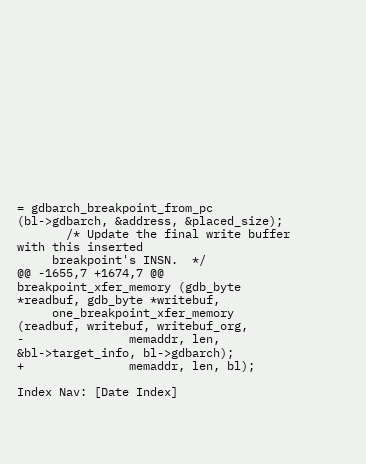= gdbarch_breakpoint_from_pc (bl->gdbarch, &address, &placed_size);
       /* Update the final write buffer with this inserted
     breakpoint's INSN.  */
@@ -1655,7 +1674,7 @@ breakpoint_xfer_memory (gdb_byte *readbuf, gdb_byte *writebuf,
     one_breakpoint_xfer_memory (readbuf, writebuf, writebuf_org,
-               memaddr, len, &bl->target_info, bl->gdbarch);
+               memaddr, len, bl);

Index Nav: [Date Index]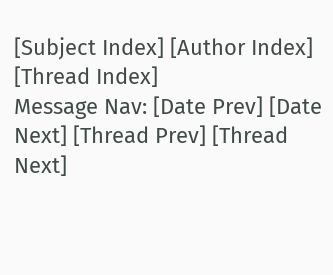[Subject Index] [Author Index] [Thread Index]
Message Nav: [Date Prev] [Date Next] [Thread Prev] [Thread Next]